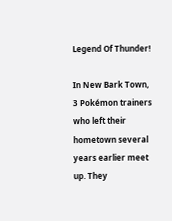Legend Of Thunder!

In New Bark Town, 3 Pokémon trainers who left their hometown several years earlier meet up. They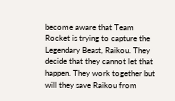become aware that Team Rocket is trying to capture the Legendary Beast, Raikou. They decide that they cannot let that happen. They work together but will they save Raikou from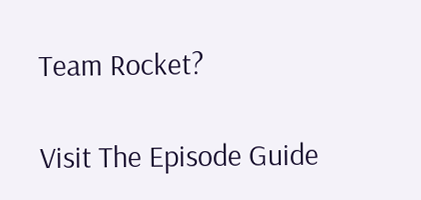Team Rocket?

Visit The Episode Guide